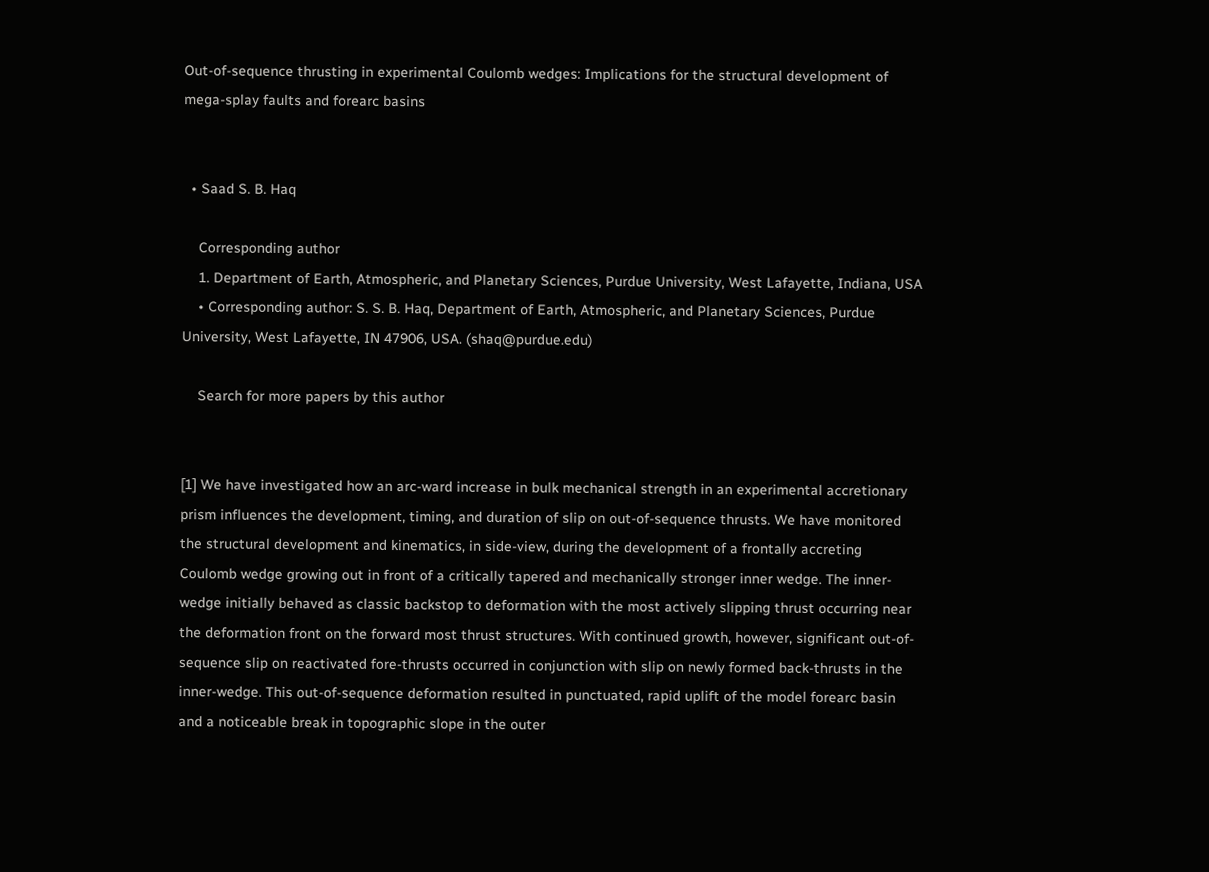Out-of-sequence thrusting in experimental Coulomb wedges: Implications for the structural development of mega-splay faults and forearc basins


  • Saad S. B. Haq

    Corresponding author
    1. Department of Earth, Atmospheric, and Planetary Sciences, Purdue University, West Lafayette, Indiana, USA
    • Corresponding author: S. S. B. Haq, Department of Earth, Atmospheric, and Planetary Sciences, Purdue University, West Lafayette, IN 47906, USA. (shaq@purdue.edu)

    Search for more papers by this author


[1] We have investigated how an arc-ward increase in bulk mechanical strength in an experimental accretionary prism influences the development, timing, and duration of slip on out-of-sequence thrusts. We have monitored the structural development and kinematics, in side-view, during the development of a frontally accreting Coulomb wedge growing out in front of a critically tapered and mechanically stronger inner wedge. The inner-wedge initially behaved as classic backstop to deformation with the most actively slipping thrust occurring near the deformation front on the forward most thrust structures. With continued growth, however, significant out-of-sequence slip on reactivated fore-thrusts occurred in conjunction with slip on newly formed back-thrusts in the inner-wedge. This out-of-sequence deformation resulted in punctuated, rapid uplift of the model forearc basin and a noticeable break in topographic slope in the outer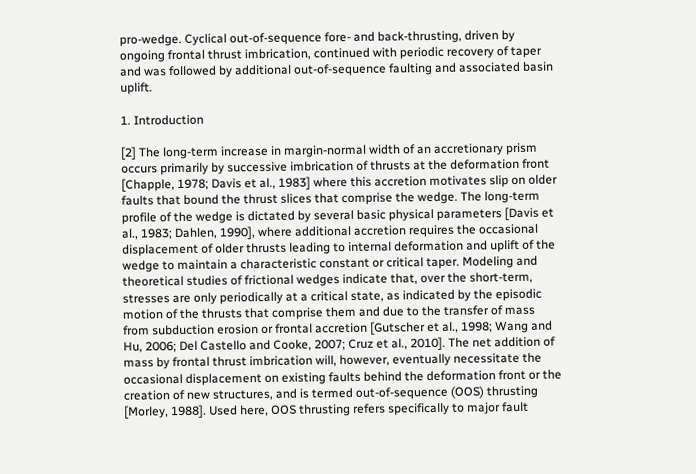pro-wedge. Cyclical out-of-sequence fore- and back-thrusting, driven by ongoing frontal thrust imbrication, continued with periodic recovery of taper and was followed by additional out-of-sequence faulting and associated basin uplift.

1. Introduction

[2] The long-term increase in margin-normal width of an accretionary prism occurs primarily by successive imbrication of thrusts at the deformation front [Chapple, 1978; Davis et al., 1983] where this accretion motivates slip on older faults that bound the thrust slices that comprise the wedge. The long-term profile of the wedge is dictated by several basic physical parameters [Davis et al., 1983; Dahlen, 1990], where additional accretion requires the occasional displacement of older thrusts leading to internal deformation and uplift of the wedge to maintain a characteristic constant or critical taper. Modeling and theoretical studies of frictional wedges indicate that, over the short-term, stresses are only periodically at a critical state, as indicated by the episodic motion of the thrusts that comprise them and due to the transfer of mass from subduction erosion or frontal accretion [Gutscher et al., 1998; Wang and Hu, 2006; Del Castello and Cooke, 2007; Cruz et al., 2010]. The net addition of mass by frontal thrust imbrication will, however, eventually necessitate the occasional displacement on existing faults behind the deformation front or the creation of new structures, and is termed out-of-sequence (OOS) thrusting [Morley, 1988]. Used here, OOS thrusting refers specifically to major fault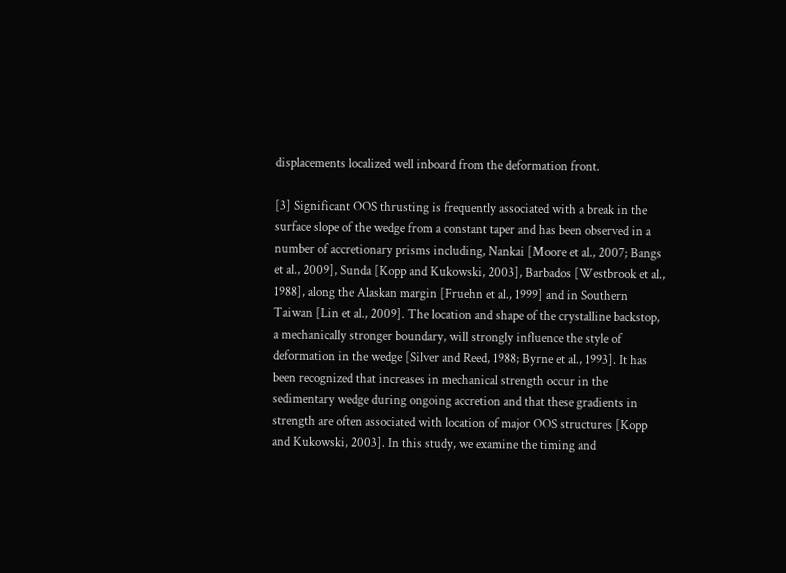displacements localized well inboard from the deformation front.

[3] Significant OOS thrusting is frequently associated with a break in the surface slope of the wedge from a constant taper and has been observed in a number of accretionary prisms including, Nankai [Moore et al., 2007; Bangs et al., 2009], Sunda [Kopp and Kukowski, 2003], Barbados [Westbrook et al., 1988], along the Alaskan margin [Fruehn et al., 1999] and in Southern Taiwan [Lin et al., 2009]. The location and shape of the crystalline backstop, a mechanically stronger boundary, will strongly influence the style of deformation in the wedge [Silver and Reed, 1988; Byrne et al., 1993]. It has been recognized that increases in mechanical strength occur in the sedimentary wedge during ongoing accretion and that these gradients in strength are often associated with location of major OOS structures [Kopp and Kukowski, 2003]. In this study, we examine the timing and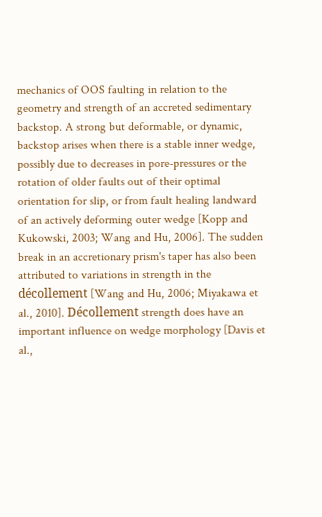mechanics of OOS faulting in relation to the geometry and strength of an accreted sedimentary backstop. A strong but deformable, or dynamic, backstop arises when there is a stable inner wedge, possibly due to decreases in pore-pressures or the rotation of older faults out of their optimal orientation for slip, or from fault healing landward of an actively deforming outer wedge [Kopp and Kukowski, 2003; Wang and Hu, 2006]. The sudden break in an accretionary prism's taper has also been attributed to variations in strength in the décollement [Wang and Hu, 2006; Miyakawa et al., 2010]. Décollement strength does have an important influence on wedge morphology [Davis et al.,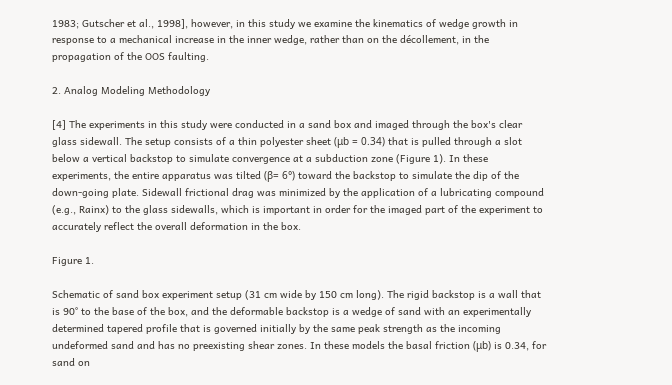1983; Gutscher et al., 1998], however, in this study we examine the kinematics of wedge growth in response to a mechanical increase in the inner wedge, rather than on the décollement, in the propagation of the OOS faulting.

2. Analog Modeling Methodology

[4] The experiments in this study were conducted in a sand box and imaged through the box's clear glass sidewall. The setup consists of a thin polyester sheet (μb = 0.34) that is pulled through a slot below a vertical backstop to simulate convergence at a subduction zone (Figure 1). In these experiments, the entire apparatus was tilted (β= 6°) toward the backstop to simulate the dip of the down-going plate. Sidewall frictional drag was minimized by the application of a lubricating compound (e.g., Rainx) to the glass sidewalls, which is important in order for the imaged part of the experiment to accurately reflect the overall deformation in the box.

Figure 1.

Schematic of sand box experiment setup (31 cm wide by 150 cm long). The rigid backstop is a wall that is 90° to the base of the box, and the deformable backstop is a wedge of sand with an experimentally determined tapered profile that is governed initially by the same peak strength as the incoming undeformed sand and has no preexisting shear zones. In these models the basal friction (μb) is 0.34, for sand on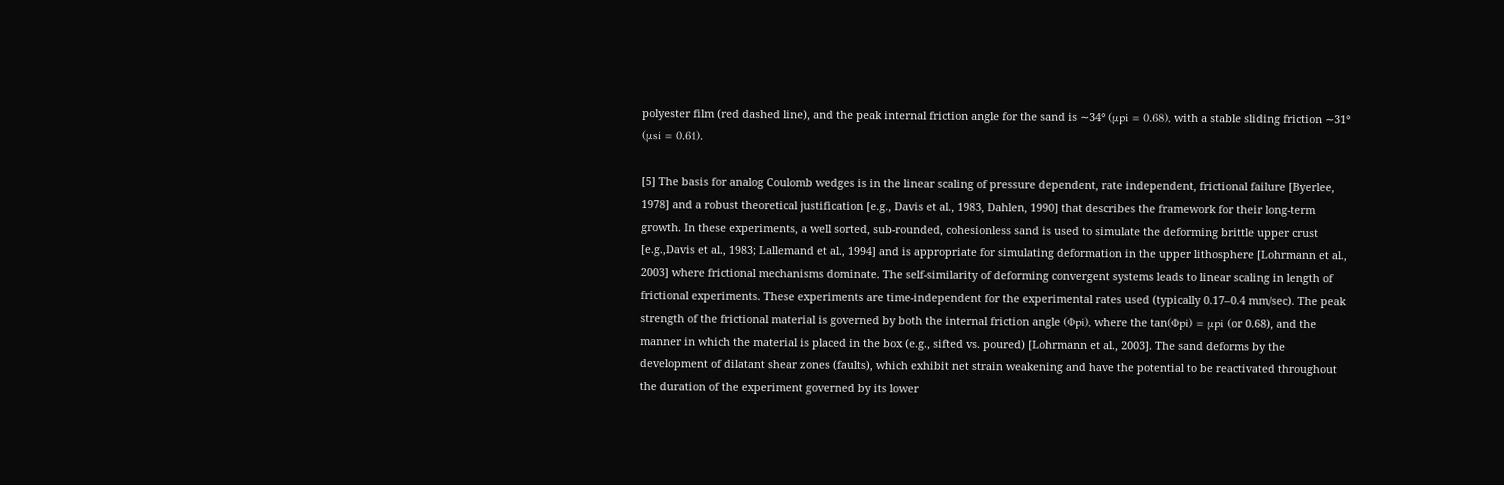polyester film (red dashed line), and the peak internal friction angle for the sand is ∼34° (μpi = 0.68), with a stable sliding friction ∼31° (μsi = 0.61).

[5] The basis for analog Coulomb wedges is in the linear scaling of pressure dependent, rate independent, frictional failure [Byerlee, 1978] and a robust theoretical justification [e.g., Davis et al., 1983, Dahlen, 1990] that describes the framework for their long-term growth. In these experiments, a well sorted, sub-rounded, cohesionless sand is used to simulate the deforming brittle upper crust [e.g.,Davis et al., 1983; Lallemand et al., 1994] and is appropriate for simulating deformation in the upper lithosphere [Lohrmann et al., 2003] where frictional mechanisms dominate. The self-similarity of deforming convergent systems leads to linear scaling in length of frictional experiments. These experiments are time-independent for the experimental rates used (typically 0.17–0.4 mm/sec). The peak strength of the frictional material is governed by both the internal friction angle (Φpi), where the tan(Φpi) = μpi (or 0.68), and the manner in which the material is placed in the box (e.g., sifted vs. poured) [Lohrmann et al., 2003]. The sand deforms by the development of dilatant shear zones (faults), which exhibit net strain weakening and have the potential to be reactivated throughout the duration of the experiment governed by its lower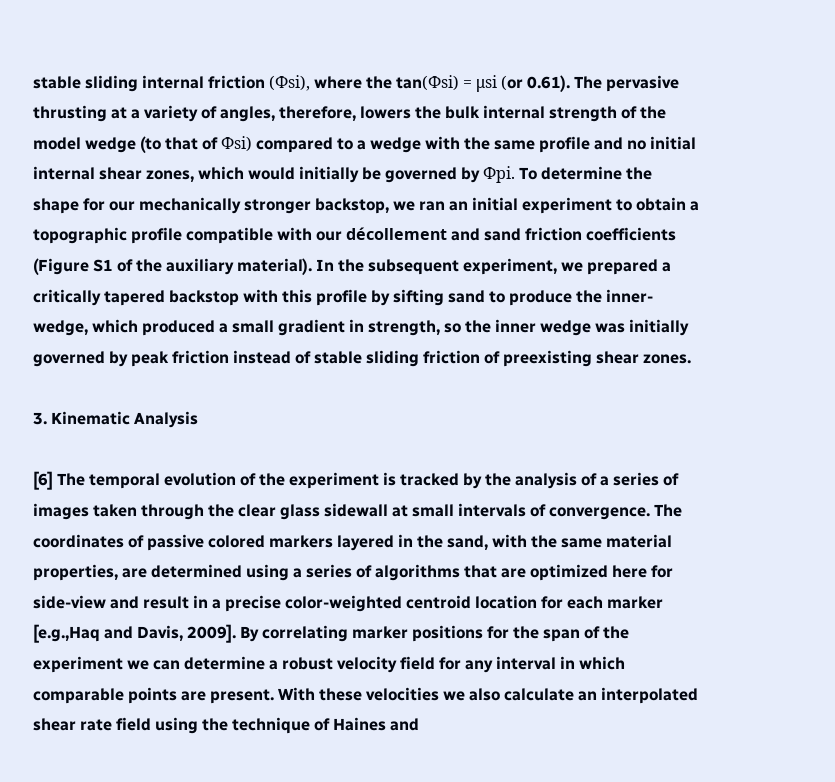stable sliding internal friction (Φsi), where the tan(Φsi) = μsi (or 0.61). The pervasive thrusting at a variety of angles, therefore, lowers the bulk internal strength of the model wedge (to that of Φsi) compared to a wedge with the same profile and no initial internal shear zones, which would initially be governed by Φpi. To determine the shape for our mechanically stronger backstop, we ran an initial experiment to obtain a topographic profile compatible with our décollement and sand friction coefficients (Figure S1 of the auxiliary material). In the subsequent experiment, we prepared a critically tapered backstop with this profile by sifting sand to produce the inner-wedge, which produced a small gradient in strength, so the inner wedge was initially governed by peak friction instead of stable sliding friction of preexisting shear zones.

3. Kinematic Analysis

[6] The temporal evolution of the experiment is tracked by the analysis of a series of images taken through the clear glass sidewall at small intervals of convergence. The coordinates of passive colored markers layered in the sand, with the same material properties, are determined using a series of algorithms that are optimized here for side-view and result in a precise color-weighted centroid location for each marker [e.g.,Haq and Davis, 2009]. By correlating marker positions for the span of the experiment we can determine a robust velocity field for any interval in which comparable points are present. With these velocities we also calculate an interpolated shear rate field using the technique of Haines and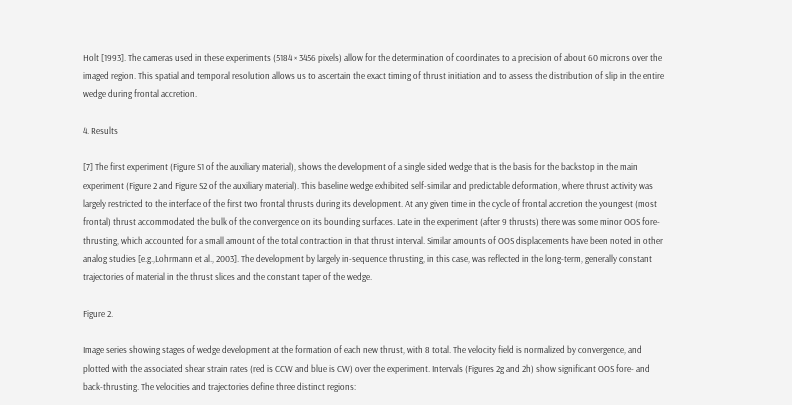Holt [1993]. The cameras used in these experiments (5184 × 3456 pixels) allow for the determination of coordinates to a precision of about 60 microns over the imaged region. This spatial and temporal resolution allows us to ascertain the exact timing of thrust initiation and to assess the distribution of slip in the entire wedge during frontal accretion.

4. Results

[7] The first experiment (Figure S1 of the auxiliary material), shows the development of a single sided wedge that is the basis for the backstop in the main experiment (Figure 2 and Figure S2 of the auxiliary material). This baseline wedge exhibited self-similar and predictable deformation, where thrust activity was largely restricted to the interface of the first two frontal thrusts during its development. At any given time in the cycle of frontal accretion the youngest (most frontal) thrust accommodated the bulk of the convergence on its bounding surfaces. Late in the experiment (after 9 thrusts) there was some minor OOS fore-thrusting, which accounted for a small amount of the total contraction in that thrust interval. Similar amounts of OOS displacements have been noted in other analog studies [e.g.,Lohrmann et al., 2003]. The development by largely in-sequence thrusting, in this case, was reflected in the long-term, generally constant trajectories of material in the thrust slices and the constant taper of the wedge.

Figure 2.

Image series showing stages of wedge development at the formation of each new thrust, with 8 total. The velocity field is normalized by convergence, and plotted with the associated shear strain rates (red is CCW and blue is CW) over the experiment. Intervals (Figures 2g and 2h) show significant OOS fore- and back-thrusting. The velocities and trajectories define three distinct regions: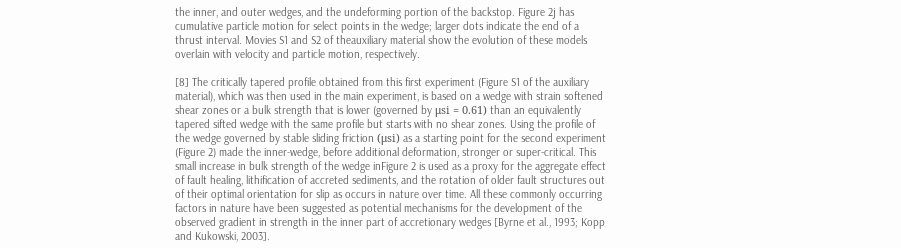the inner, and outer wedges, and the undeforming portion of the backstop. Figure 2j has cumulative particle motion for select points in the wedge; larger dots indicate the end of a thrust interval. Movies S1 and S2 of theauxiliary material show the evolution of these models overlain with velocity and particle motion, respectively.

[8] The critically tapered profile obtained from this first experiment (Figure S1 of the auxiliary material), which was then used in the main experiment, is based on a wedge with strain softened shear zones or a bulk strength that is lower (governed by μsi = 0.61) than an equivalently tapered sifted wedge with the same profile but starts with no shear zones. Using the profile of the wedge governed by stable sliding friction (μsi) as a starting point for the second experiment (Figure 2) made the inner-wedge, before additional deformation, stronger or super-critical. This small increase in bulk strength of the wedge inFigure 2 is used as a proxy for the aggregate effect of fault healing, lithification of accreted sediments, and the rotation of older fault structures out of their optimal orientation for slip as occurs in nature over time. All these commonly occurring factors in nature have been suggested as potential mechanisms for the development of the observed gradient in strength in the inner part of accretionary wedges [Byrne et al., 1993; Kopp and Kukowski, 2003].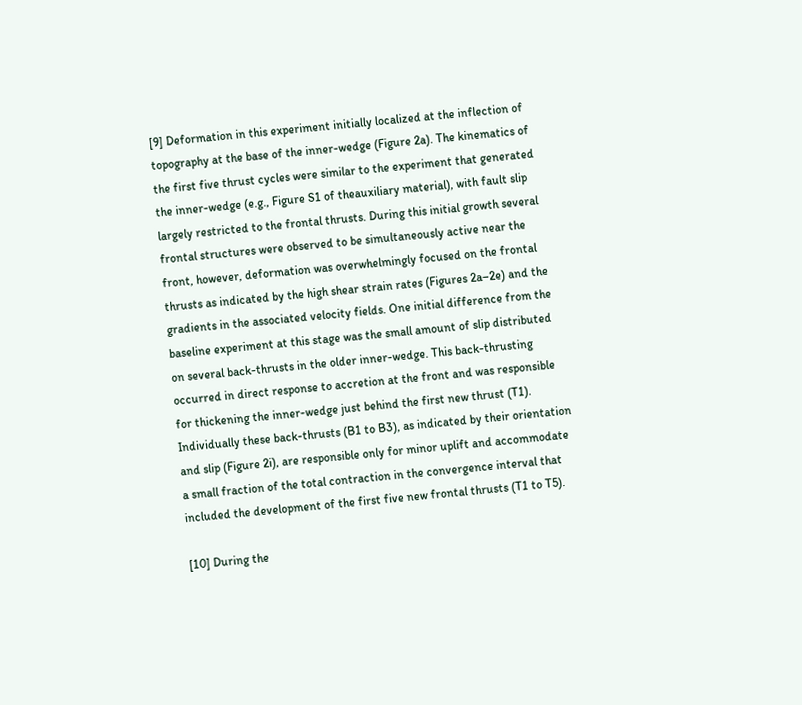[9] Deformation in this experiment initially localized at the inflection of topography at the base of the inner-wedge (Figure 2a). The kinematics of the first five thrust cycles were similar to the experiment that generated the inner-wedge (e.g., Figure S1 of theauxiliary material), with fault slip largely restricted to the frontal thrusts. During this initial growth several frontal structures were observed to be simultaneously active near the front, however, deformation was overwhelmingly focused on the frontal thrusts as indicated by the high shear strain rates (Figures 2a–2e) and the gradients in the associated velocity fields. One initial difference from the baseline experiment at this stage was the small amount of slip distributed on several back-thrusts in the older inner-wedge. This back-thrusting occurred in direct response to accretion at the front and was responsible for thickening the inner-wedge just behind the first new thrust (T1). Individually these back-thrusts (B1 to B3), as indicated by their orientation and slip (Figure 2i), are responsible only for minor uplift and accommodate a small fraction of the total contraction in the convergence interval that included the development of the first five new frontal thrusts (T1 to T5).

[10] During the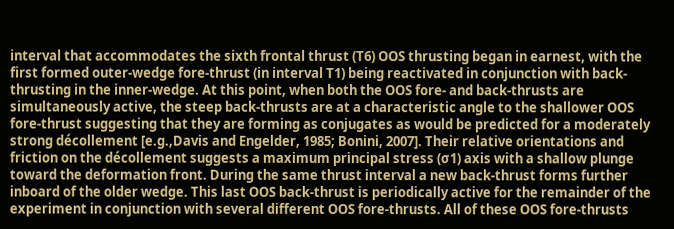interval that accommodates the sixth frontal thrust (T6) OOS thrusting began in earnest, with the first formed outer-wedge fore-thrust (in interval T1) being reactivated in conjunction with back-thrusting in the inner-wedge. At this point, when both the OOS fore- and back-thrusts are simultaneously active, the steep back-thrusts are at a characteristic angle to the shallower OOS fore-thrust suggesting that they are forming as conjugates as would be predicted for a moderately strong décollement [e.g.,Davis and Engelder, 1985; Bonini, 2007]. Their relative orientations and friction on the décollement suggests a maximum principal stress (σ1) axis with a shallow plunge toward the deformation front. During the same thrust interval a new back-thrust forms further inboard of the older wedge. This last OOS back-thrust is periodically active for the remainder of the experiment in conjunction with several different OOS fore-thrusts. All of these OOS fore-thrusts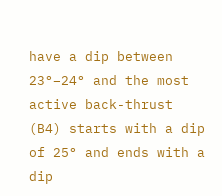have a dip between 23°–24° and the most active back-thrust (B4) starts with a dip of 25° and ends with a dip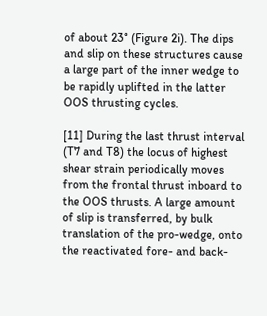of about 23° (Figure 2i). The dips and slip on these structures cause a large part of the inner wedge to be rapidly uplifted in the latter OOS thrusting cycles.

[11] During the last thrust interval (T7 and T8) the locus of highest shear strain periodically moves from the frontal thrust inboard to the OOS thrusts. A large amount of slip is transferred, by bulk translation of the pro-wedge, onto the reactivated fore- and back-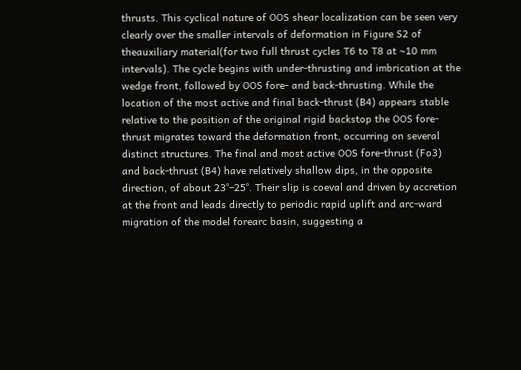thrusts. This cyclical nature of OOS shear localization can be seen very clearly over the smaller intervals of deformation in Figure S2 of theauxiliary material(for two full thrust cycles T6 to T8 at ∼10 mm intervals). The cycle begins with under-thrusting and imbrication at the wedge front, followed by OOS fore- and back-thrusting. While the location of the most active and final back-thrust (B4) appears stable relative to the position of the original rigid backstop the OOS fore-thrust migrates toward the deformation front, occurring on several distinct structures. The final and most active OOS fore-thrust (Fo3) and back-thrust (B4) have relatively shallow dips, in the opposite direction, of about 23°–25°. Their slip is coeval and driven by accretion at the front and leads directly to periodic rapid uplift and arc-ward migration of the model forearc basin, suggesting a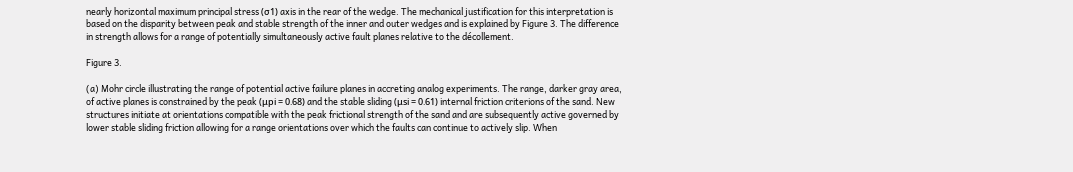nearly horizontal maximum principal stress (σ1) axis in the rear of the wedge. The mechanical justification for this interpretation is based on the disparity between peak and stable strength of the inner and outer wedges and is explained by Figure 3. The difference in strength allows for a range of potentially simultaneously active fault planes relative to the décollement.

Figure 3.

(a) Mohr circle illustrating the range of potential active failure planes in accreting analog experiments. The range, darker gray area, of active planes is constrained by the peak (μpi = 0.68) and the stable sliding (μsi = 0.61) internal friction criterions of the sand. New structures initiate at orientations compatible with the peak frictional strength of the sand and are subsequently active governed by lower stable sliding friction allowing for a range orientations over which the faults can continue to actively slip. When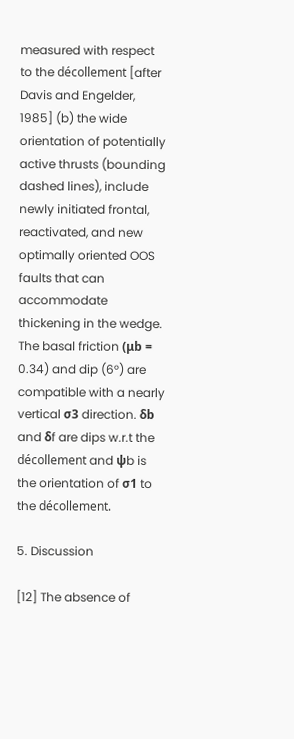measured with respect to the décollement [after Davis and Engelder, 1985] (b) the wide orientation of potentially active thrusts (bounding dashed lines), include newly initiated frontal, reactivated, and new optimally oriented OOS faults that can accommodate thickening in the wedge. The basal friction (μb = 0.34) and dip (6°) are compatible with a nearly vertical σ3 direction. δb and δf are dips w.r.t the décollement and ψb is the orientation of σ1 to the décollement.

5. Discussion

[12] The absence of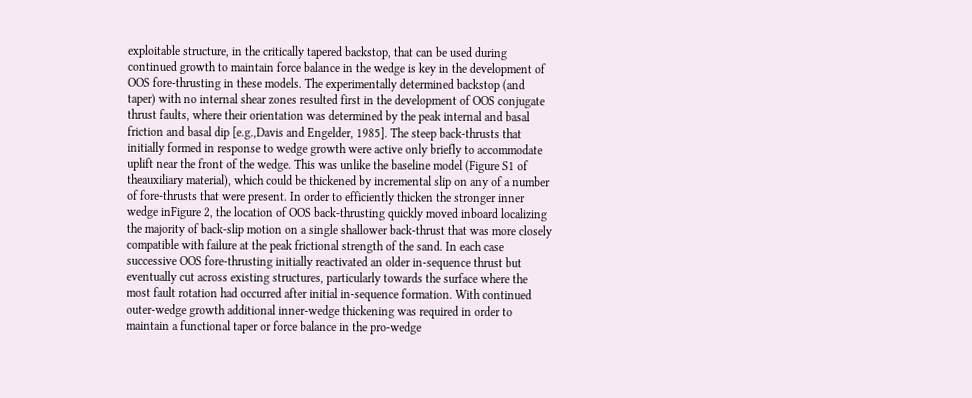exploitable structure, in the critically tapered backstop, that can be used during continued growth to maintain force balance in the wedge is key in the development of OOS fore-thrusting in these models. The experimentally determined backstop (and taper) with no internal shear zones resulted first in the development of OOS conjugate thrust faults, where their orientation was determined by the peak internal and basal friction and basal dip [e.g.,Davis and Engelder, 1985]. The steep back-thrusts that initially formed in response to wedge growth were active only briefly to accommodate uplift near the front of the wedge. This was unlike the baseline model (Figure S1 of theauxiliary material), which could be thickened by incremental slip on any of a number of fore-thrusts that were present. In order to efficiently thicken the stronger inner wedge inFigure 2, the location of OOS back-thrusting quickly moved inboard localizing the majority of back-slip motion on a single shallower back-thrust that was more closely compatible with failure at the peak frictional strength of the sand. In each case successive OOS fore-thrusting initially reactivated an older in-sequence thrust but eventually cut across existing structures, particularly towards the surface where the most fault rotation had occurred after initial in-sequence formation. With continued outer-wedge growth additional inner-wedge thickening was required in order to maintain a functional taper or force balance in the pro-wedge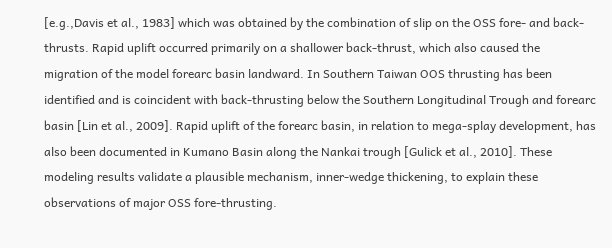[e.g.,Davis et al., 1983] which was obtained by the combination of slip on the OSS fore- and back-thrusts. Rapid uplift occurred primarily on a shallower back-thrust, which also caused the migration of the model forearc basin landward. In Southern Taiwan OOS thrusting has been identified and is coincident with back-thrusting below the Southern Longitudinal Trough and forearc basin [Lin et al., 2009]. Rapid uplift of the forearc basin, in relation to mega-splay development, has also been documented in Kumano Basin along the Nankai trough [Gulick et al., 2010]. These modeling results validate a plausible mechanism, inner-wedge thickening, to explain these observations of major OSS fore-thrusting.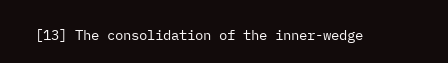[13] The consolidation of the inner-wedge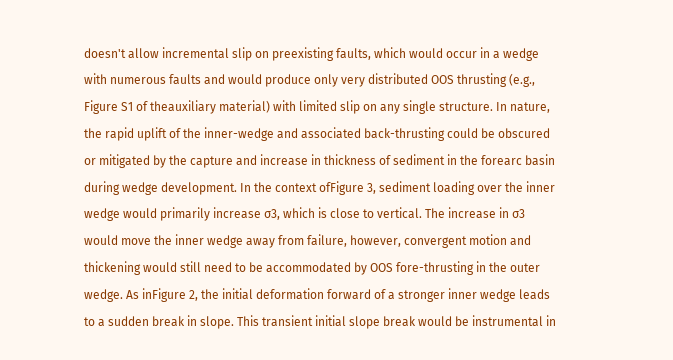doesn't allow incremental slip on preexisting faults, which would occur in a wedge with numerous faults and would produce only very distributed OOS thrusting (e.g., Figure S1 of theauxiliary material) with limited slip on any single structure. In nature, the rapid uplift of the inner-wedge and associated back-thrusting could be obscured or mitigated by the capture and increase in thickness of sediment in the forearc basin during wedge development. In the context ofFigure 3, sediment loading over the inner wedge would primarily increase σ3, which is close to vertical. The increase in σ3 would move the inner wedge away from failure, however, convergent motion and thickening would still need to be accommodated by OOS fore-thrusting in the outer wedge. As inFigure 2, the initial deformation forward of a stronger inner wedge leads to a sudden break in slope. This transient initial slope break would be instrumental in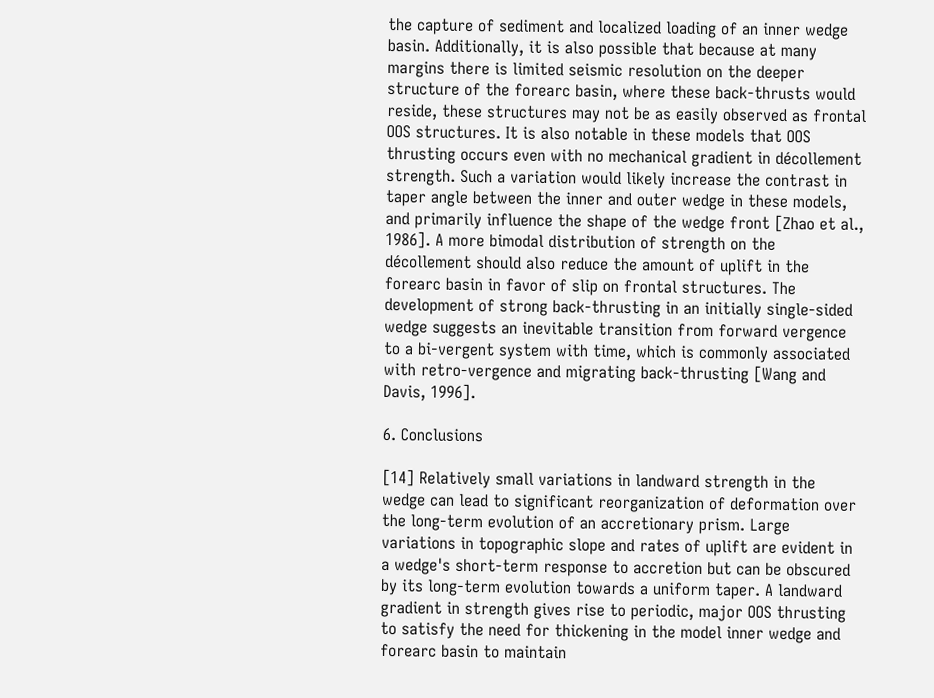the capture of sediment and localized loading of an inner wedge basin. Additionally, it is also possible that because at many margins there is limited seismic resolution on the deeper structure of the forearc basin, where these back-thrusts would reside, these structures may not be as easily observed as frontal OOS structures. It is also notable in these models that OOS thrusting occurs even with no mechanical gradient in décollement strength. Such a variation would likely increase the contrast in taper angle between the inner and outer wedge in these models, and primarily influence the shape of the wedge front [Zhao et al., 1986]. A more bimodal distribution of strength on the décollement should also reduce the amount of uplift in the forearc basin in favor of slip on frontal structures. The development of strong back-thrusting in an initially single-sided wedge suggests an inevitable transition from forward vergence to a bi-vergent system with time, which is commonly associated with retro-vergence and migrating back-thrusting [Wang and Davis, 1996].

6. Conclusions

[14] Relatively small variations in landward strength in the wedge can lead to significant reorganization of deformation over the long-term evolution of an accretionary prism. Large variations in topographic slope and rates of uplift are evident in a wedge's short-term response to accretion but can be obscured by its long-term evolution towards a uniform taper. A landward gradient in strength gives rise to periodic, major OOS thrusting to satisfy the need for thickening in the model inner wedge and forearc basin to maintain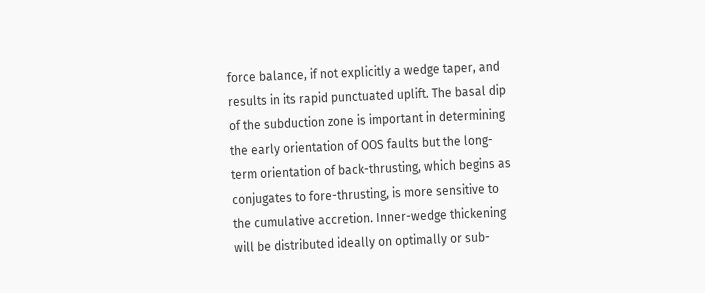force balance, if not explicitly a wedge taper, and results in its rapid punctuated uplift. The basal dip of the subduction zone is important in determining the early orientation of OOS faults but the long-term orientation of back-thrusting, which begins as conjugates to fore-thrusting, is more sensitive to the cumulative accretion. Inner-wedge thickening will be distributed ideally on optimally or sub-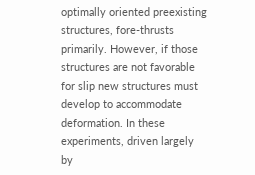optimally oriented preexisting structures, fore-thrusts primarily. However, if those structures are not favorable for slip new structures must develop to accommodate deformation. In these experiments, driven largely by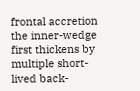frontal accretion the inner-wedge first thickens by multiple short-lived back-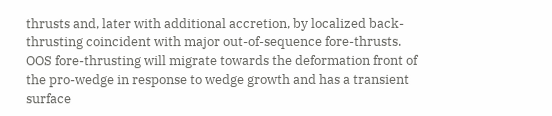thrusts and, later with additional accretion, by localized back-thrusting coincident with major out-of-sequence fore-thrusts. OOS fore-thrusting will migrate towards the deformation front of the pro-wedge in response to wedge growth and has a transient surface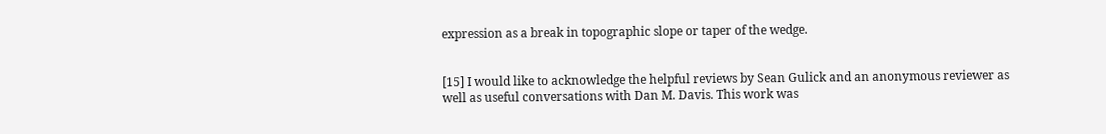expression as a break in topographic slope or taper of the wedge.


[15] I would like to acknowledge the helpful reviews by Sean Gulick and an anonymous reviewer as well as useful conversations with Dan M. Davis. This work was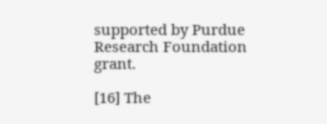supported by Purdue Research Foundation grant.

[16] The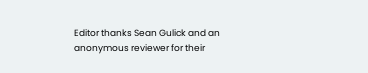Editor thanks Sean Gulick and an anonymous reviewer for their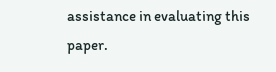assistance in evaluating this paper.